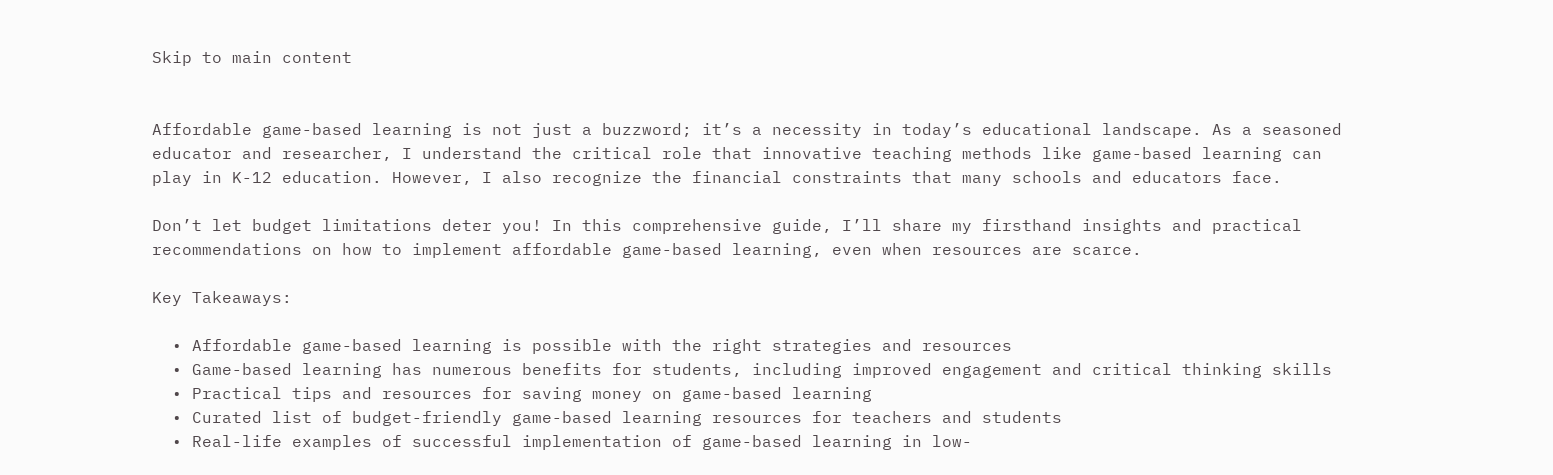Skip to main content


Affordable game-based learning is not just a buzzword; it’s a necessity in today’s educational landscape. As a seasoned educator and researcher, I understand the critical role that innovative teaching methods like game-based learning can play in K-12 education. However, I also recognize the financial constraints that many schools and educators face.

Don’t let budget limitations deter you! In this comprehensive guide, I’ll share my firsthand insights and practical recommendations on how to implement affordable game-based learning, even when resources are scarce.

Key Takeaways:

  • Affordable game-based learning is possible with the right strategies and resources
  • Game-based learning has numerous benefits for students, including improved engagement and critical thinking skills
  • Practical tips and resources for saving money on game-based learning
  • Curated list of budget-friendly game-based learning resources for teachers and students
  • Real-life examples of successful implementation of game-based learning in low-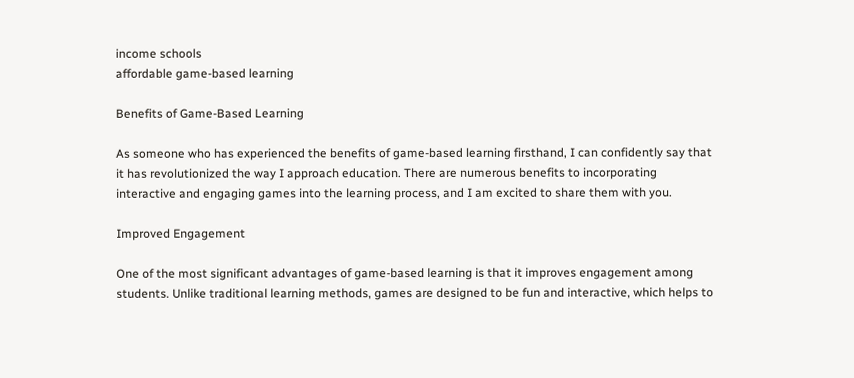income schools
affordable game-based learning

Benefits of Game-Based Learning

As someone who has experienced the benefits of game-based learning firsthand, I can confidently say that it has revolutionized the way I approach education. There are numerous benefits to incorporating interactive and engaging games into the learning process, and I am excited to share them with you.

Improved Engagement

One of the most significant advantages of game-based learning is that it improves engagement among students. Unlike traditional learning methods, games are designed to be fun and interactive, which helps to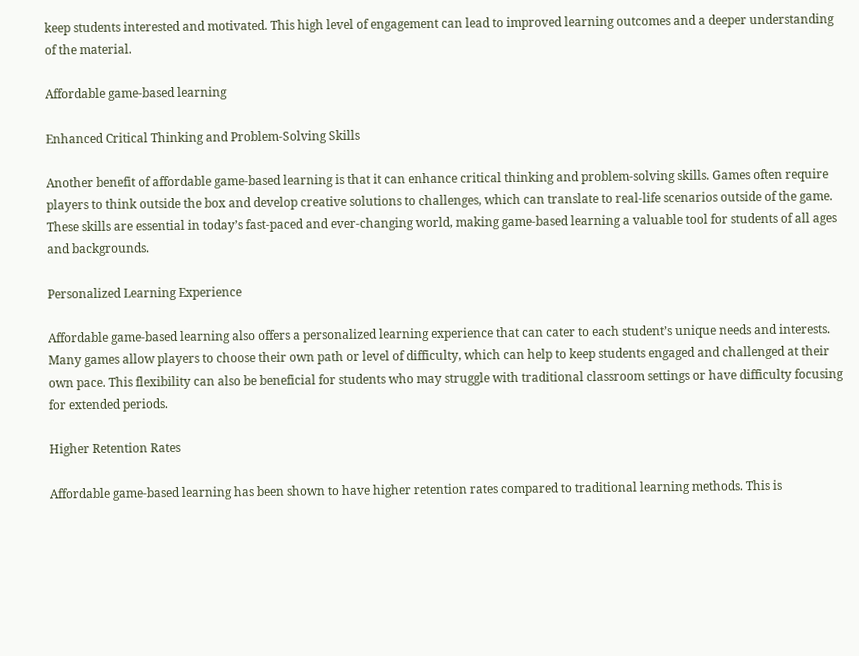keep students interested and motivated. This high level of engagement can lead to improved learning outcomes and a deeper understanding of the material.

Affordable game-based learning

Enhanced Critical Thinking and Problem-Solving Skills

Another benefit of affordable game-based learning is that it can enhance critical thinking and problem-solving skills. Games often require players to think outside the box and develop creative solutions to challenges, which can translate to real-life scenarios outside of the game. These skills are essential in today’s fast-paced and ever-changing world, making game-based learning a valuable tool for students of all ages and backgrounds.

Personalized Learning Experience

Affordable game-based learning also offers a personalized learning experience that can cater to each student’s unique needs and interests. Many games allow players to choose their own path or level of difficulty, which can help to keep students engaged and challenged at their own pace. This flexibility can also be beneficial for students who may struggle with traditional classroom settings or have difficulty focusing for extended periods.

Higher Retention Rates

Affordable game-based learning has been shown to have higher retention rates compared to traditional learning methods. This is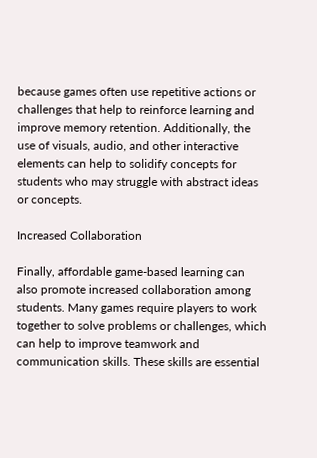because games often use repetitive actions or challenges that help to reinforce learning and improve memory retention. Additionally, the use of visuals, audio, and other interactive elements can help to solidify concepts for students who may struggle with abstract ideas or concepts.

Increased Collaboration

Finally, affordable game-based learning can also promote increased collaboration among students. Many games require players to work together to solve problems or challenges, which can help to improve teamwork and communication skills. These skills are essential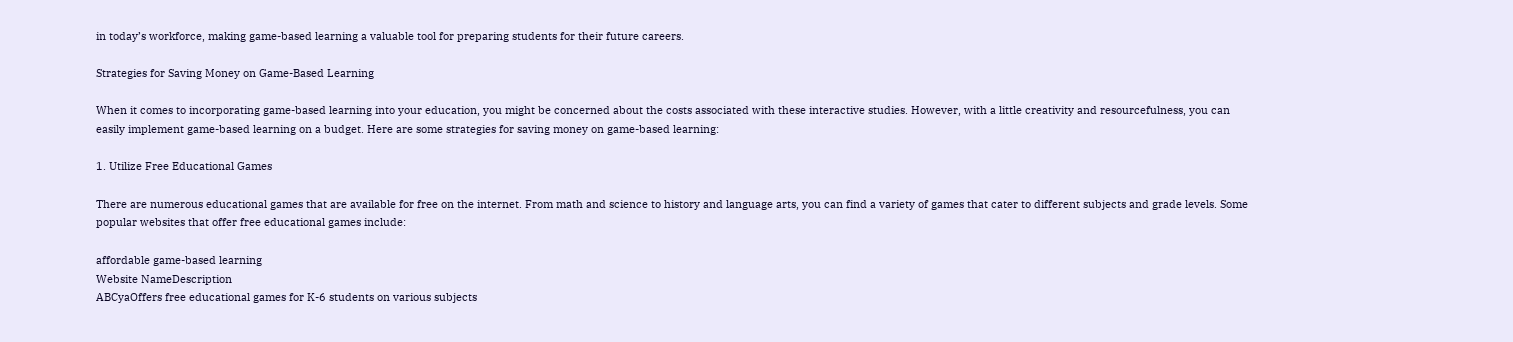in today’s workforce, making game-based learning a valuable tool for preparing students for their future careers.

Strategies for Saving Money on Game-Based Learning

When it comes to incorporating game-based learning into your education, you might be concerned about the costs associated with these interactive studies. However, with a little creativity and resourcefulness, you can easily implement game-based learning on a budget. Here are some strategies for saving money on game-based learning:

1. Utilize Free Educational Games

There are numerous educational games that are available for free on the internet. From math and science to history and language arts, you can find a variety of games that cater to different subjects and grade levels. Some popular websites that offer free educational games include:

affordable game-based learning
Website NameDescription
ABCyaOffers free educational games for K-6 students on various subjects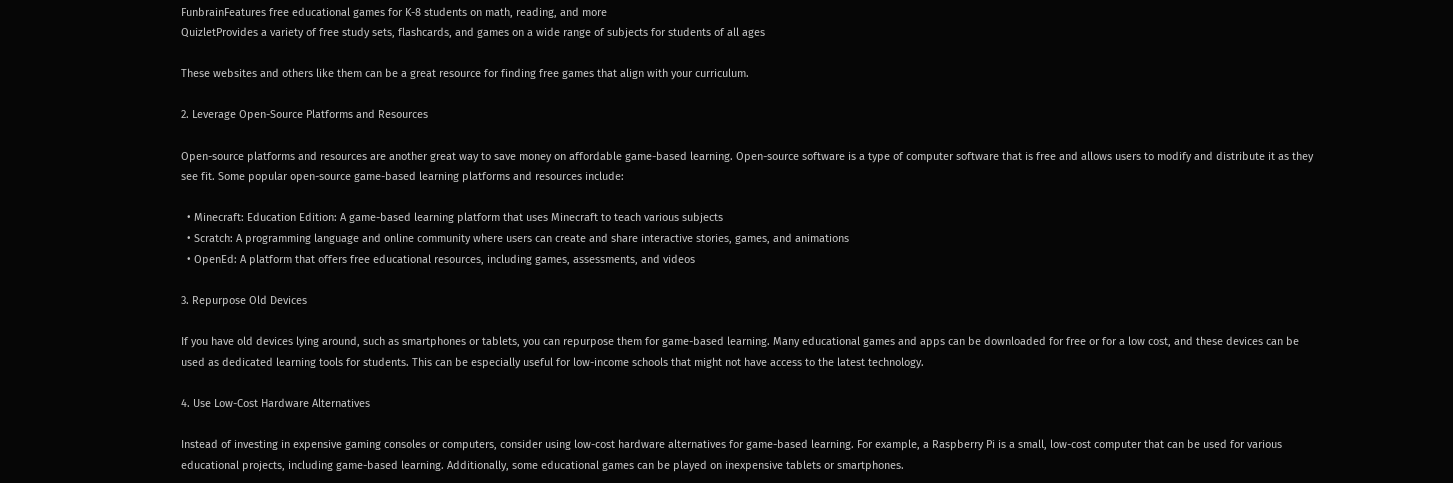FunbrainFeatures free educational games for K-8 students on math, reading, and more
QuizletProvides a variety of free study sets, flashcards, and games on a wide range of subjects for students of all ages

These websites and others like them can be a great resource for finding free games that align with your curriculum.

2. Leverage Open-Source Platforms and Resources

Open-source platforms and resources are another great way to save money on affordable game-based learning. Open-source software is a type of computer software that is free and allows users to modify and distribute it as they see fit. Some popular open-source game-based learning platforms and resources include:

  • Minecraft: Education Edition: A game-based learning platform that uses Minecraft to teach various subjects
  • Scratch: A programming language and online community where users can create and share interactive stories, games, and animations
  • OpenEd: A platform that offers free educational resources, including games, assessments, and videos

3. Repurpose Old Devices

If you have old devices lying around, such as smartphones or tablets, you can repurpose them for game-based learning. Many educational games and apps can be downloaded for free or for a low cost, and these devices can be used as dedicated learning tools for students. This can be especially useful for low-income schools that might not have access to the latest technology.

4. Use Low-Cost Hardware Alternatives

Instead of investing in expensive gaming consoles or computers, consider using low-cost hardware alternatives for game-based learning. For example, a Raspberry Pi is a small, low-cost computer that can be used for various educational projects, including game-based learning. Additionally, some educational games can be played on inexpensive tablets or smartphones.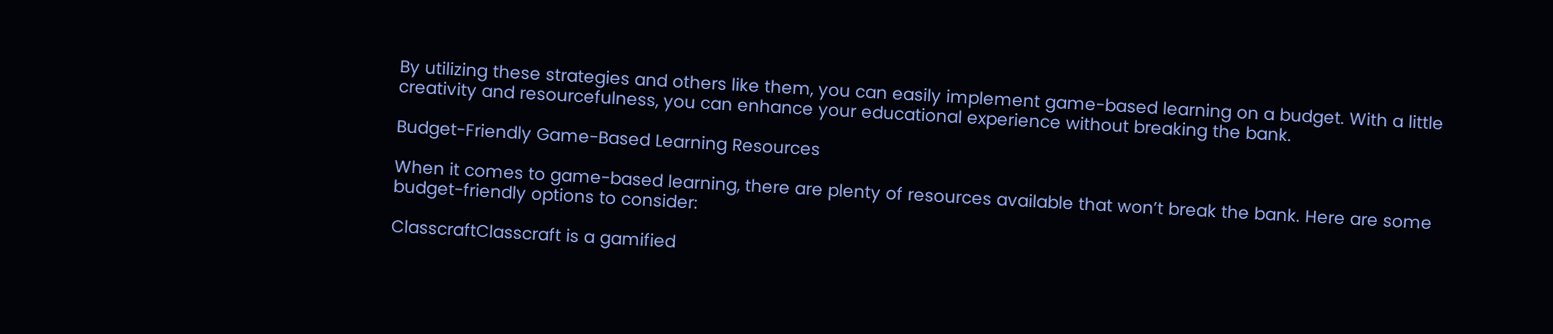By utilizing these strategies and others like them, you can easily implement game-based learning on a budget. With a little creativity and resourcefulness, you can enhance your educational experience without breaking the bank.

Budget-Friendly Game-Based Learning Resources

When it comes to game-based learning, there are plenty of resources available that won’t break the bank. Here are some budget-friendly options to consider:

ClasscraftClasscraft is a gamified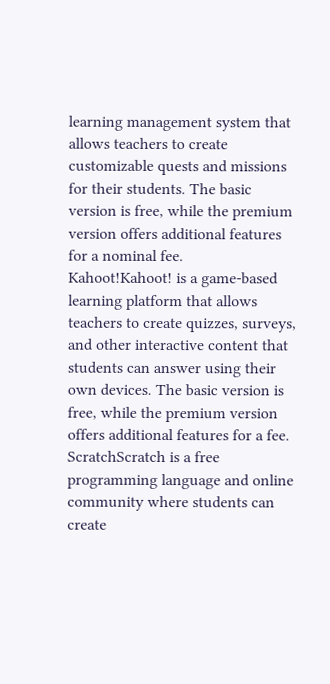learning management system that allows teachers to create customizable quests and missions for their students. The basic version is free, while the premium version offers additional features for a nominal fee.
Kahoot!Kahoot! is a game-based learning platform that allows teachers to create quizzes, surveys, and other interactive content that students can answer using their own devices. The basic version is free, while the premium version offers additional features for a fee.
ScratchScratch is a free programming language and online community where students can create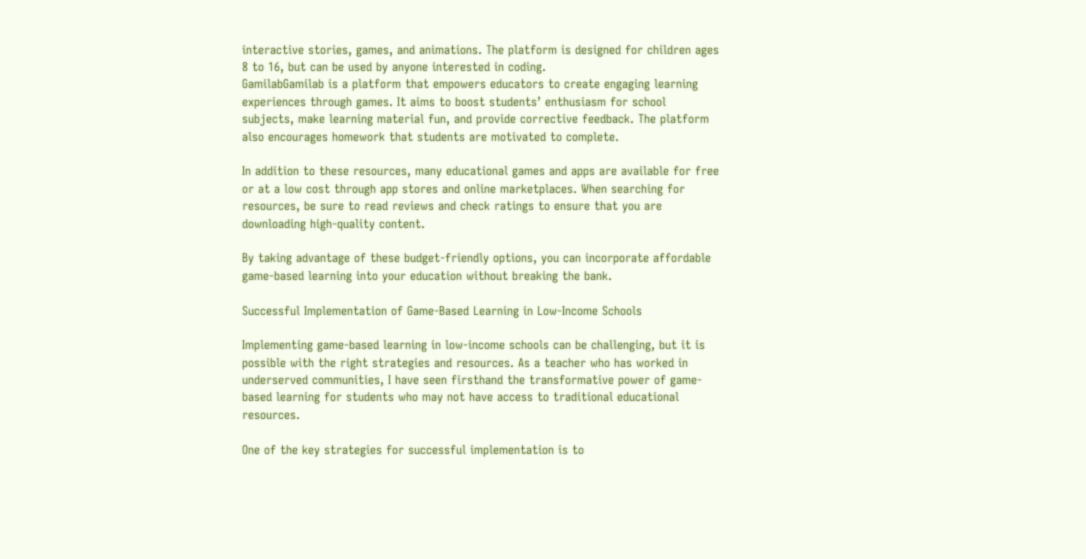interactive stories, games, and animations. The platform is designed for children ages 8 to 16, but can be used by anyone interested in coding.
GamilabGamilab is a platform that empowers educators to create engaging learning experiences through games. It aims to boost students’ enthusiasm for school subjects, make learning material fun, and provide corrective feedback. The platform also encourages homework that students are motivated to complete.

In addition to these resources, many educational games and apps are available for free or at a low cost through app stores and online marketplaces. When searching for resources, be sure to read reviews and check ratings to ensure that you are downloading high-quality content.

By taking advantage of these budget-friendly options, you can incorporate affordable game-based learning into your education without breaking the bank.

Successful Implementation of Game-Based Learning in Low-Income Schools

Implementing game-based learning in low-income schools can be challenging, but it is possible with the right strategies and resources. As a teacher who has worked in underserved communities, I have seen firsthand the transformative power of game-based learning for students who may not have access to traditional educational resources.

One of the key strategies for successful implementation is to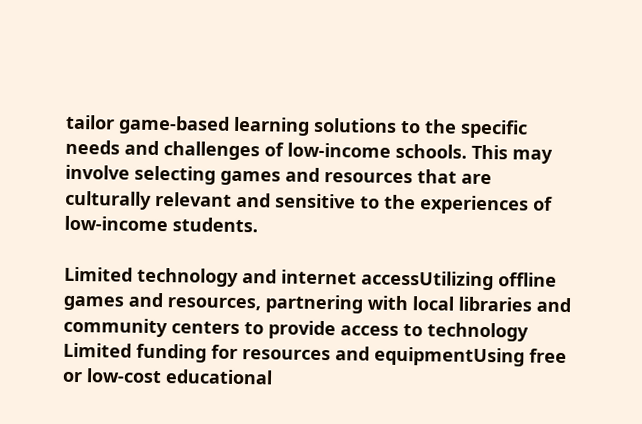tailor game-based learning solutions to the specific needs and challenges of low-income schools. This may involve selecting games and resources that are culturally relevant and sensitive to the experiences of low-income students.

Limited technology and internet accessUtilizing offline games and resources, partnering with local libraries and community centers to provide access to technology
Limited funding for resources and equipmentUsing free or low-cost educational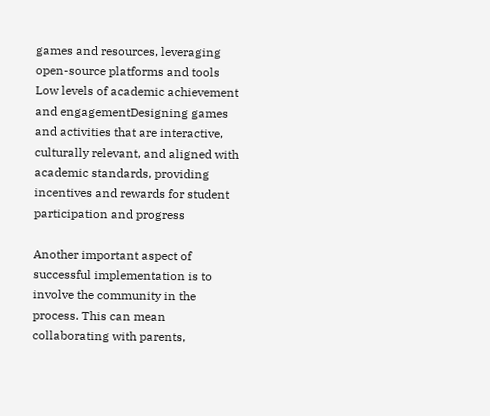games and resources, leveraging open-source platforms and tools
Low levels of academic achievement and engagementDesigning games and activities that are interactive, culturally relevant, and aligned with academic standards, providing incentives and rewards for student participation and progress

Another important aspect of successful implementation is to involve the community in the process. This can mean collaborating with parents,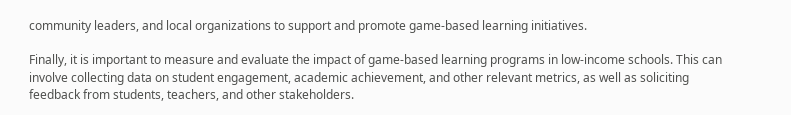community leaders, and local organizations to support and promote game-based learning initiatives.

Finally, it is important to measure and evaluate the impact of game-based learning programs in low-income schools. This can involve collecting data on student engagement, academic achievement, and other relevant metrics, as well as soliciting feedback from students, teachers, and other stakeholders.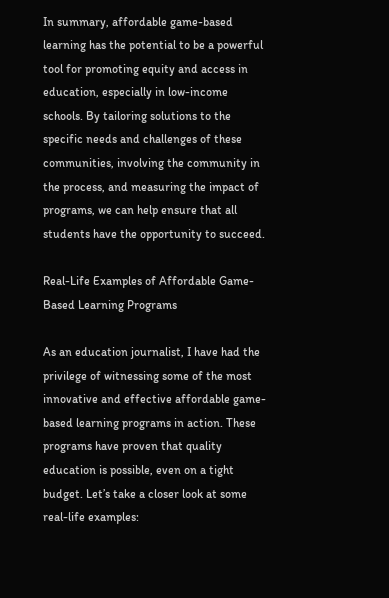In summary, affordable game-based learning has the potential to be a powerful tool for promoting equity and access in education, especially in low-income schools. By tailoring solutions to the specific needs and challenges of these communities, involving the community in the process, and measuring the impact of programs, we can help ensure that all students have the opportunity to succeed.

Real-Life Examples of Affordable Game-Based Learning Programs

As an education journalist, I have had the privilege of witnessing some of the most innovative and effective affordable game-based learning programs in action. These programs have proven that quality education is possible, even on a tight budget. Let’s take a closer look at some real-life examples: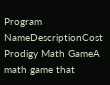Program NameDescriptionCost
Prodigy Math GameA math game that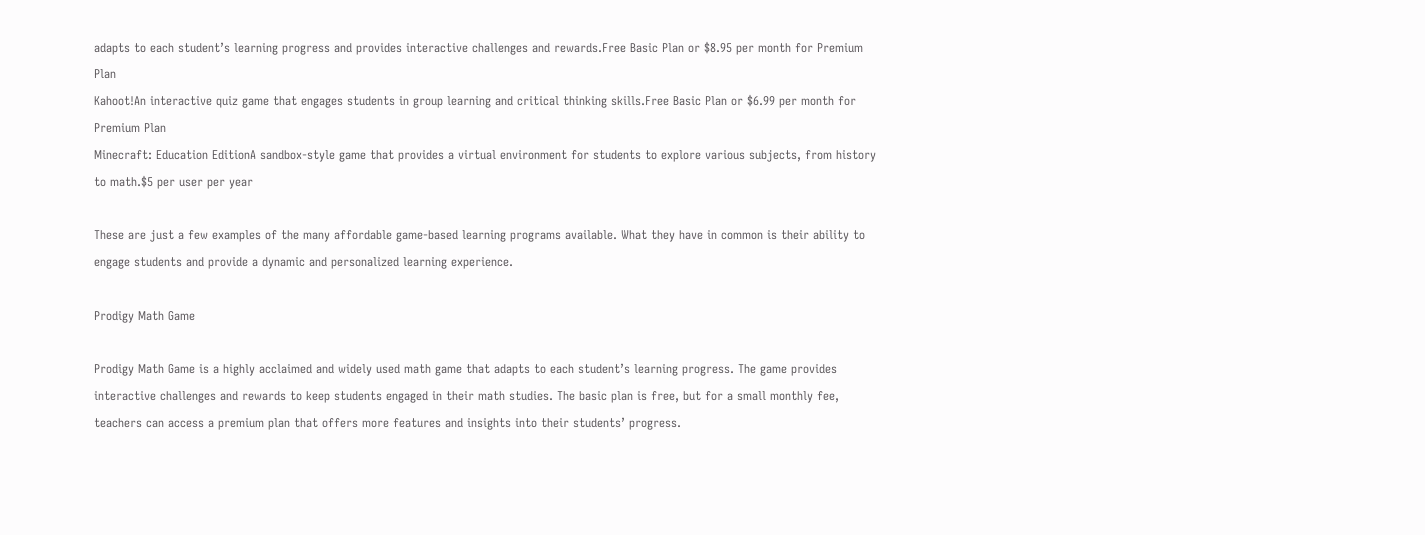adapts to each student’s learning progress and provides interactive challenges and rewards.Free Basic Plan or $8.95 per month for Premium Plan
Kahoot!An interactive quiz game that engages students in group learning and critical thinking skills.Free Basic Plan or $6.99 per month for Premium Plan
Minecraft: Education EditionA sandbox-style game that provides a virtual environment for students to explore various subjects, from history to math.$5 per user per year

These are just a few examples of the many affordable game-based learning programs available. What they have in common is their ability to engage students and provide a dynamic and personalized learning experience.

Prodigy Math Game

Prodigy Math Game is a highly acclaimed and widely used math game that adapts to each student’s learning progress. The game provides interactive challenges and rewards to keep students engaged in their math studies. The basic plan is free, but for a small monthly fee, teachers can access a premium plan that offers more features and insights into their students’ progress.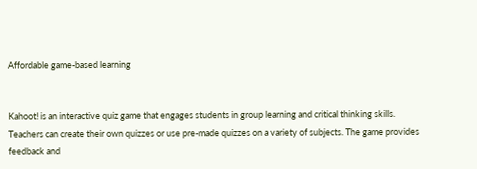Affordable game-based learning


Kahoot! is an interactive quiz game that engages students in group learning and critical thinking skills. Teachers can create their own quizzes or use pre-made quizzes on a variety of subjects. The game provides feedback and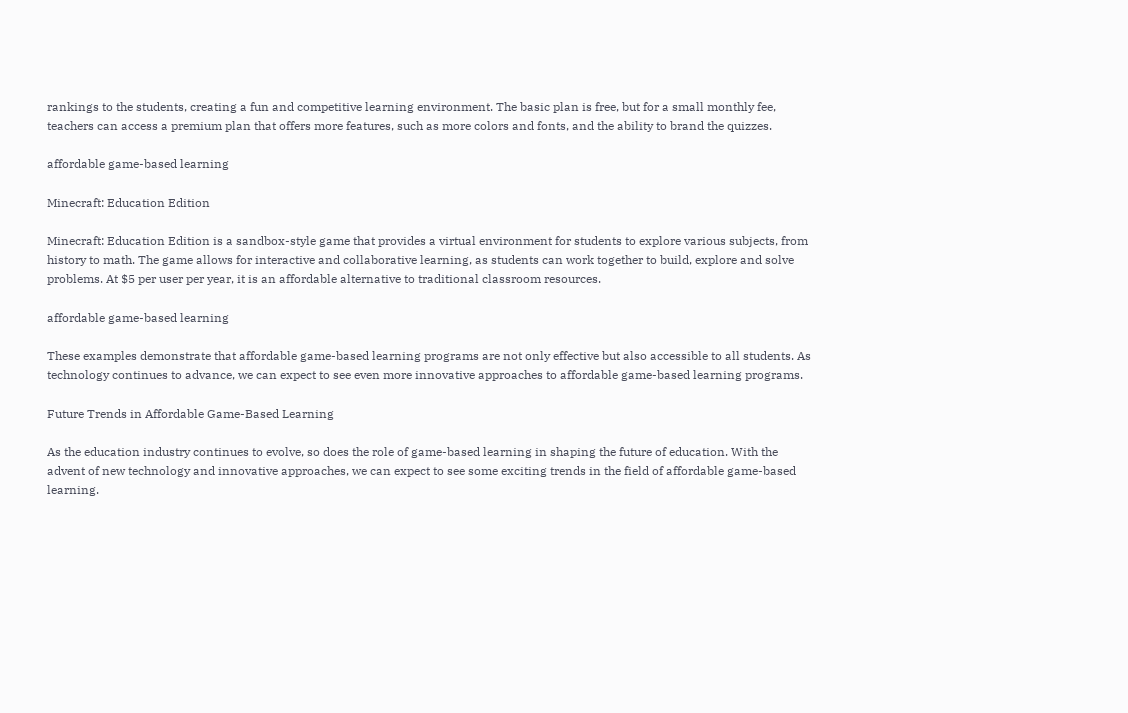rankings to the students, creating a fun and competitive learning environment. The basic plan is free, but for a small monthly fee, teachers can access a premium plan that offers more features, such as more colors and fonts, and the ability to brand the quizzes.

affordable game-based learning

Minecraft: Education Edition

Minecraft: Education Edition is a sandbox-style game that provides a virtual environment for students to explore various subjects, from history to math. The game allows for interactive and collaborative learning, as students can work together to build, explore and solve problems. At $5 per user per year, it is an affordable alternative to traditional classroom resources.

affordable game-based learning

These examples demonstrate that affordable game-based learning programs are not only effective but also accessible to all students. As technology continues to advance, we can expect to see even more innovative approaches to affordable game-based learning programs.

Future Trends in Affordable Game-Based Learning

As the education industry continues to evolve, so does the role of game-based learning in shaping the future of education. With the advent of new technology and innovative approaches, we can expect to see some exciting trends in the field of affordable game-based learning.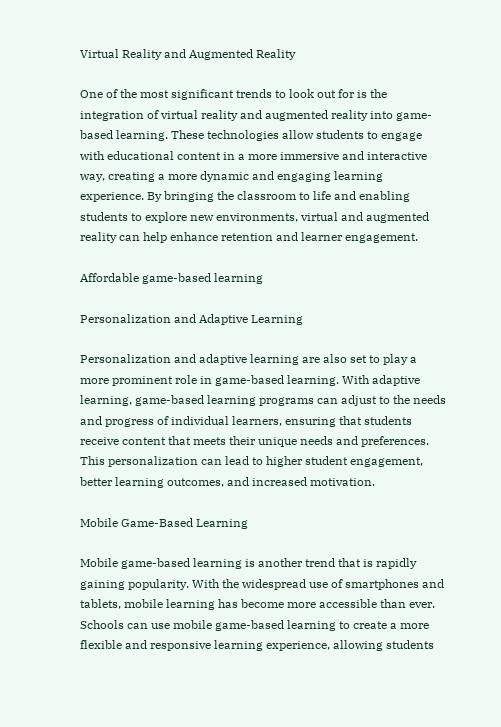Virtual Reality and Augmented Reality

One of the most significant trends to look out for is the integration of virtual reality and augmented reality into game-based learning. These technologies allow students to engage with educational content in a more immersive and interactive way, creating a more dynamic and engaging learning experience. By bringing the classroom to life and enabling students to explore new environments, virtual and augmented reality can help enhance retention and learner engagement.

Affordable game-based learning

Personalization and Adaptive Learning

Personalization and adaptive learning are also set to play a more prominent role in game-based learning. With adaptive learning, game-based learning programs can adjust to the needs and progress of individual learners, ensuring that students receive content that meets their unique needs and preferences. This personalization can lead to higher student engagement, better learning outcomes, and increased motivation.

Mobile Game-Based Learning

Mobile game-based learning is another trend that is rapidly gaining popularity. With the widespread use of smartphones and tablets, mobile learning has become more accessible than ever. Schools can use mobile game-based learning to create a more flexible and responsive learning experience, allowing students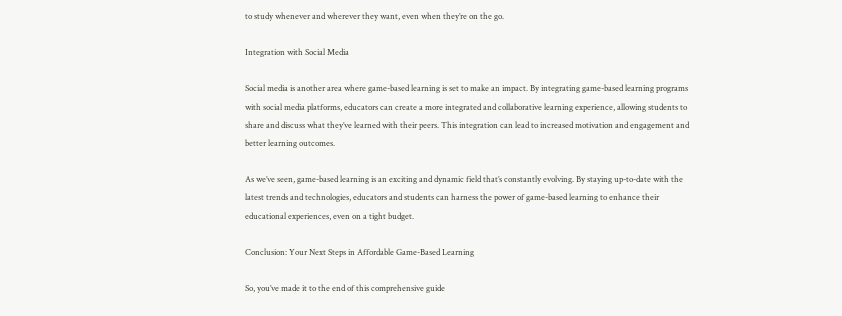to study whenever and wherever they want, even when they’re on the go.

Integration with Social Media

Social media is another area where game-based learning is set to make an impact. By integrating game-based learning programs with social media platforms, educators can create a more integrated and collaborative learning experience, allowing students to share and discuss what they’ve learned with their peers. This integration can lead to increased motivation and engagement and better learning outcomes.

As we’ve seen, game-based learning is an exciting and dynamic field that’s constantly evolving. By staying up-to-date with the latest trends and technologies, educators and students can harness the power of game-based learning to enhance their educational experiences, even on a tight budget.

Conclusion: Your Next Steps in Affordable Game-Based Learning

So, you’ve made it to the end of this comprehensive guide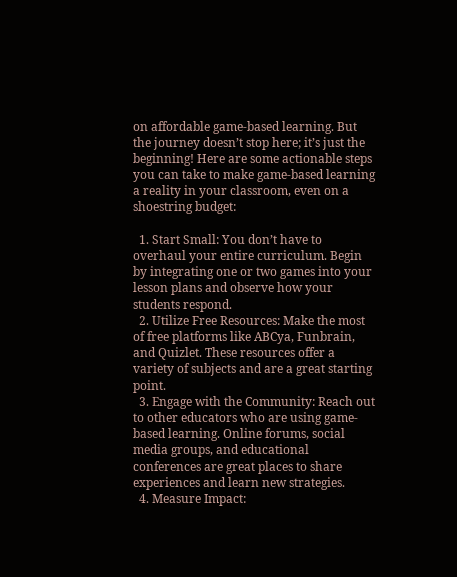on affordable game-based learning. But the journey doesn’t stop here; it’s just the beginning! Here are some actionable steps you can take to make game-based learning a reality in your classroom, even on a shoestring budget:

  1. Start Small: You don’t have to overhaul your entire curriculum. Begin by integrating one or two games into your lesson plans and observe how your students respond.
  2. Utilize Free Resources: Make the most of free platforms like ABCya, Funbrain, and Quizlet. These resources offer a variety of subjects and are a great starting point.
  3. Engage with the Community: Reach out to other educators who are using game-based learning. Online forums, social media groups, and educational conferences are great places to share experiences and learn new strategies.
  4. Measure Impact: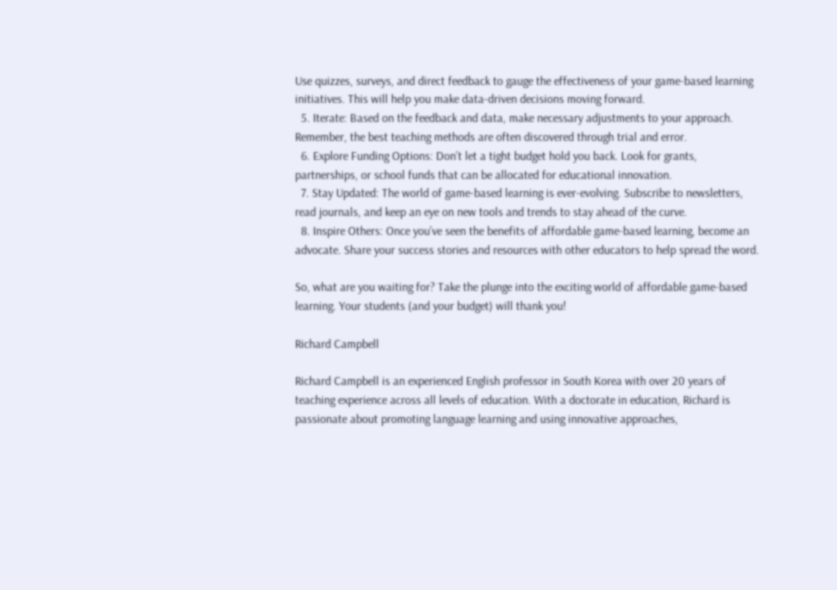Use quizzes, surveys, and direct feedback to gauge the effectiveness of your game-based learning initiatives. This will help you make data-driven decisions moving forward.
  5. Iterate: Based on the feedback and data, make necessary adjustments to your approach. Remember, the best teaching methods are often discovered through trial and error.
  6. Explore Funding Options: Don’t let a tight budget hold you back. Look for grants, partnerships, or school funds that can be allocated for educational innovation.
  7. Stay Updated: The world of game-based learning is ever-evolving. Subscribe to newsletters, read journals, and keep an eye on new tools and trends to stay ahead of the curve.
  8. Inspire Others: Once you’ve seen the benefits of affordable game-based learning, become an advocate. Share your success stories and resources with other educators to help spread the word.

So, what are you waiting for? Take the plunge into the exciting world of affordable game-based learning. Your students (and your budget) will thank you!

Richard Campbell

Richard Campbell is an experienced English professor in South Korea with over 20 years of teaching experience across all levels of education. With a doctorate in education, Richard is passionate about promoting language learning and using innovative approaches,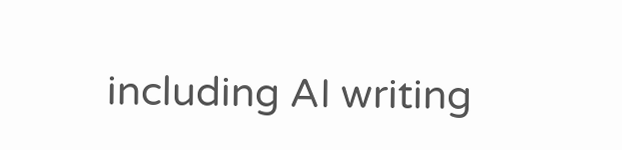including AI writing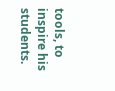tools, to inspire his students.